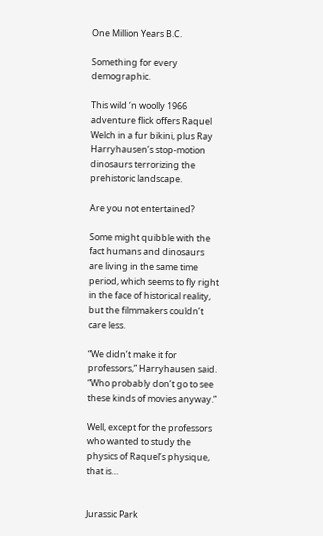One Million Years B.C.

Something for every demographic.

This wild ‘n woolly 1966 adventure flick offers Raquel Welch in a fur bikini, plus Ray Harryhausen’s stop-motion dinosaurs terrorizing the prehistoric landscape.

Are you not entertained?

Some might quibble with the fact humans and dinosaurs are living in the same time period, which seems to fly right in the face of historical reality, but the filmmakers couldn’t care less.

“We didn’t make it for professors,” Harryhausen said. “Who probably don’t go to see these kinds of movies anyway.”

Well, except for the professors who wanted to study the physics of Raquel’s physique, that is…


Jurassic Park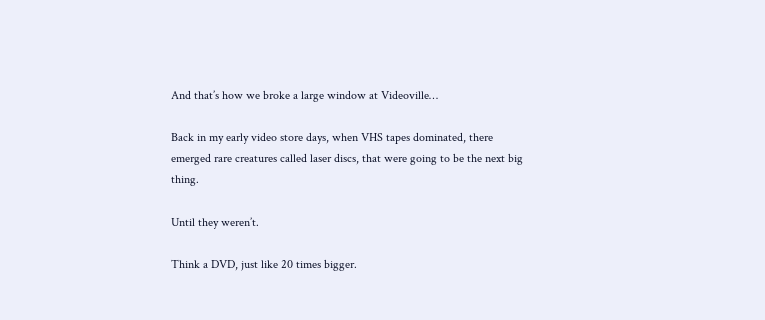And that’s how we broke a large window at Videoville…

Back in my early video store days, when VHS tapes dominated, there emerged rare creatures called laser discs, that were going to be the next big thing.

Until they weren’t.

Think a DVD, just like 20 times bigger.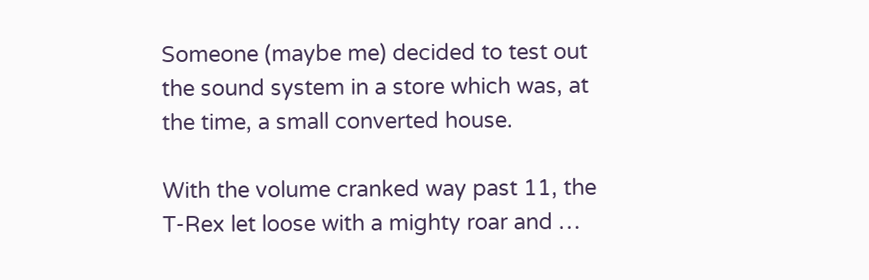Someone (maybe me) decided to test out the sound system in a store which was, at the time, a small converted house.

With the volume cranked way past 11, the T-Rex let loose with a mighty roar and …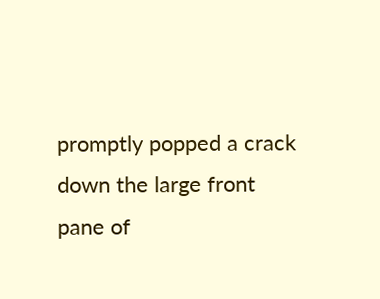promptly popped a crack down the large front pane of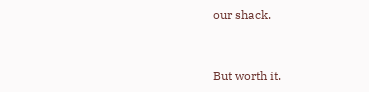our shack.


But worth it.